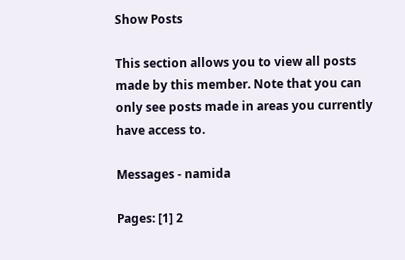Show Posts

This section allows you to view all posts made by this member. Note that you can only see posts made in areas you currently have access to.

Messages - namida

Pages: [1] 2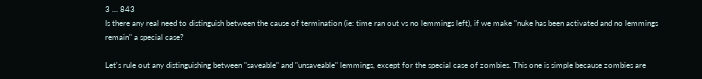3 ... 843
Is there any real need to distinguish between the cause of termination (ie: time ran out vs no lemmings left), if we make "nuke has been activated and no lemmings remain" a special case?

Let's rule out any distinguishing between "saveable" and "unsaveable" lemmings, except for the special case of zombies. This one is simple because zombies are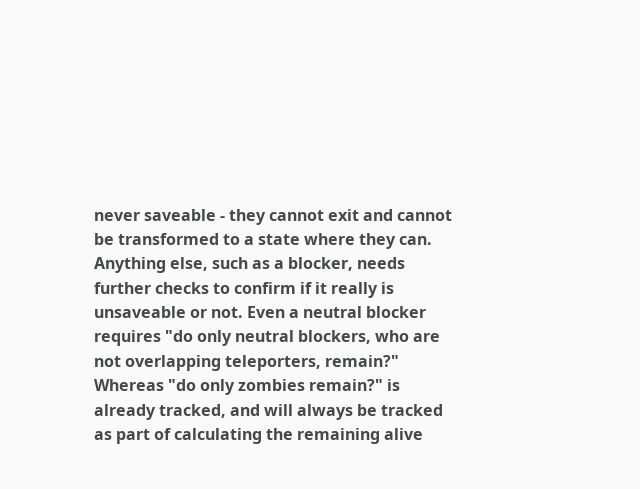never saveable - they cannot exit and cannot be transformed to a state where they can. Anything else, such as a blocker, needs further checks to confirm if it really is unsaveable or not. Even a neutral blocker requires "do only neutral blockers, who are not overlapping teleporters, remain?" Whereas "do only zombies remain?" is already tracked, and will always be tracked as part of calculating the remaining alive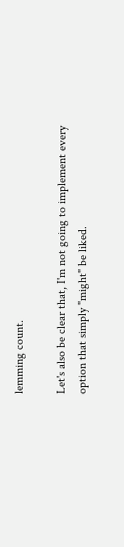lemming count.

Let's also be clear that, I'm not going to implement every option that simply "might" be liked.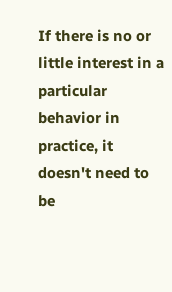If there is no or little interest in a particular behavior in practice, it doesn't need to be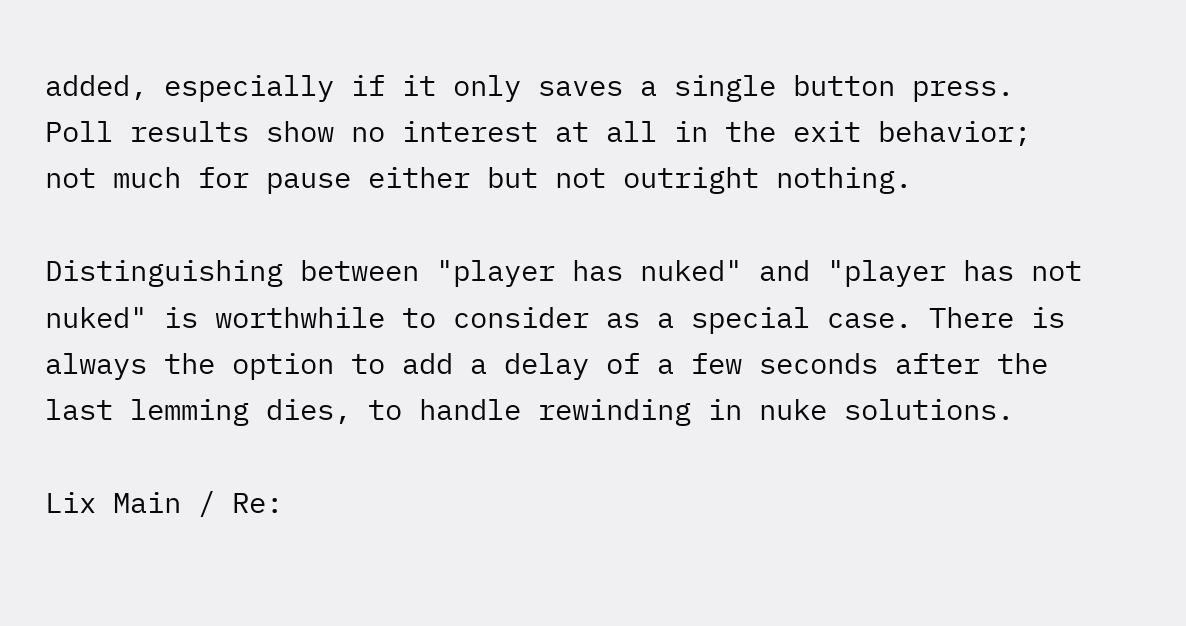added, especially if it only saves a single button press. Poll results show no interest at all in the exit behavior; not much for pause either but not outright nothing.

Distinguishing between "player has nuked" and "player has not nuked" is worthwhile to consider as a special case. There is always the option to add a delay of a few seconds after the last lemming dies, to handle rewinding in nuke solutions.

Lix Main / Re: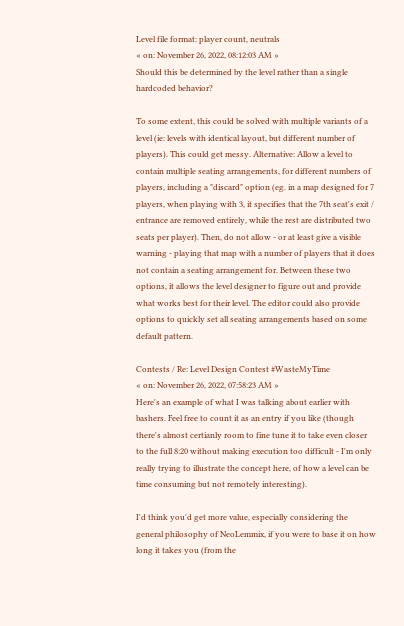Level file format: player count, neutrals
« on: November 26, 2022, 08:12:03 AM »
Should this be determined by the level rather than a single hardcoded behavior?

To some extent, this could be solved with multiple variants of a level (ie: levels with identical layout, but different number of players). This could get messy. Alternative: Allow a level to contain multiple seating arrangements, for different numbers of players, including a "discard" option (eg. in a map designed for 7 players, when playing with 3, it specifies that the 7th seat's exit / entrance are removed entirely, while the rest are distributed two seats per player). Then, do not allow - or at least give a visible warning - playing that map with a number of players that it does not contain a seating arrangement for. Between these two options, it allows the level designer to figure out and provide what works best for their level. The editor could also provide options to quickly set all seating arrangements based on some default pattern.

Contests / Re: Level Design Contest #WasteMyTime
« on: November 26, 2022, 07:58:23 AM »
Here's an example of what I was talking about earlier with bashers. Feel free to count it as an entry if you like (though there's almost certianly room to fine tune it to take even closer to the full 8:20 without making execution too difficult - I'm only really trying to illustrate the concept here, of how a level can be time consuming but not remotely interesting).

I'd think you'd get more value, especially considering the general philosophy of NeoLemmix, if you were to base it on how long it takes you (from the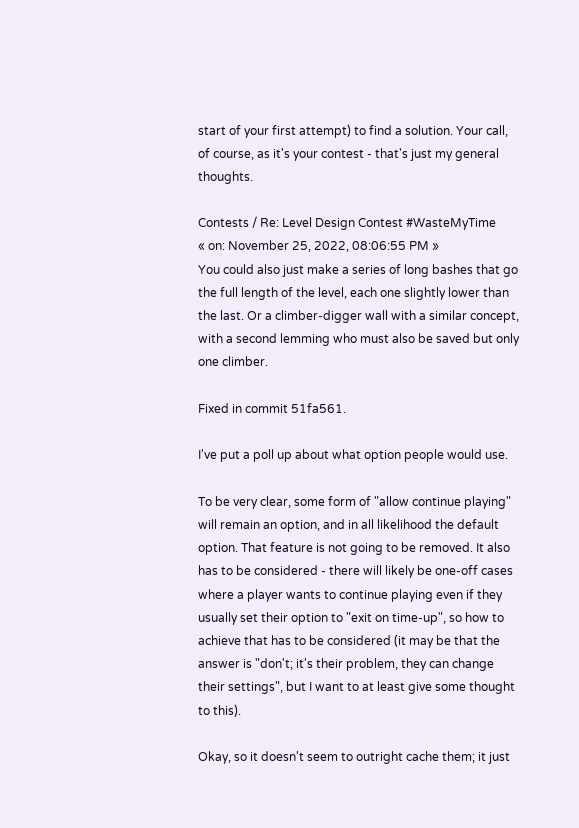start of your first attempt) to find a solution. Your call, of course, as it's your contest - that's just my general thoughts.

Contests / Re: Level Design Contest #WasteMyTime
« on: November 25, 2022, 08:06:55 PM »
You could also just make a series of long bashes that go the full length of the level, each one slightly lower than the last. Or a climber-digger wall with a similar concept, with a second lemming who must also be saved but only one climber.

Fixed in commit 51fa561.

I've put a poll up about what option people would use.

To be very clear, some form of "allow continue playing" will remain an option, and in all likelihood the default option. That feature is not going to be removed. It also has to be considered - there will likely be one-off cases where a player wants to continue playing even if they usually set their option to "exit on time-up", so how to achieve that has to be considered (it may be that the answer is "don't; it's their problem, they can change their settings", but I want to at least give some thought to this).

Okay, so it doesn't seem to outright cache them; it just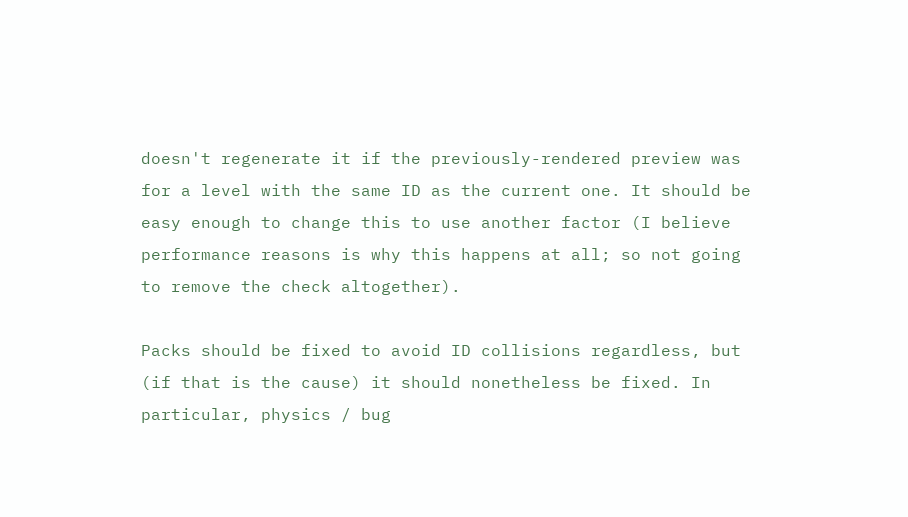doesn't regenerate it if the previously-rendered preview was for a level with the same ID as the current one. It should be easy enough to change this to use another factor (I believe performance reasons is why this happens at all; so not going to remove the check altogether).

Packs should be fixed to avoid ID collisions regardless, but (if that is the cause) it should nonetheless be fixed. In particular, physics / bug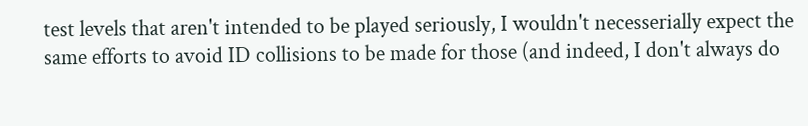test levels that aren't intended to be played seriously, I wouldn't necesserially expect the same efforts to avoid ID collisions to be made for those (and indeed, I don't always do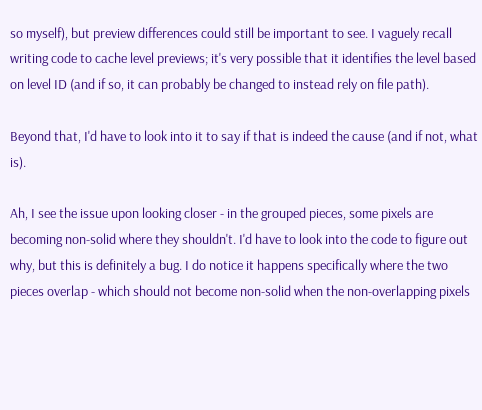so myself), but preview differences could still be important to see. I vaguely recall writing code to cache level previews; it's very possible that it identifies the level based on level ID (and if so, it can probably be changed to instead rely on file path).

Beyond that, I'd have to look into it to say if that is indeed the cause (and if not, what is).

Ah, I see the issue upon looking closer - in the grouped pieces, some pixels are becoming non-solid where they shouldn't. I'd have to look into the code to figure out why, but this is definitely a bug. I do notice it happens specifically where the two pieces overlap - which should not become non-solid when the non-overlapping pixels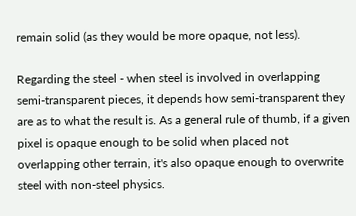remain solid (as they would be more opaque, not less).

Regarding the steel - when steel is involved in overlapping semi-transparent pieces, it depends how semi-transparent they are as to what the result is. As a general rule of thumb, if a given pixel is opaque enough to be solid when placed not overlapping other terrain, it's also opaque enough to overwrite steel with non-steel physics.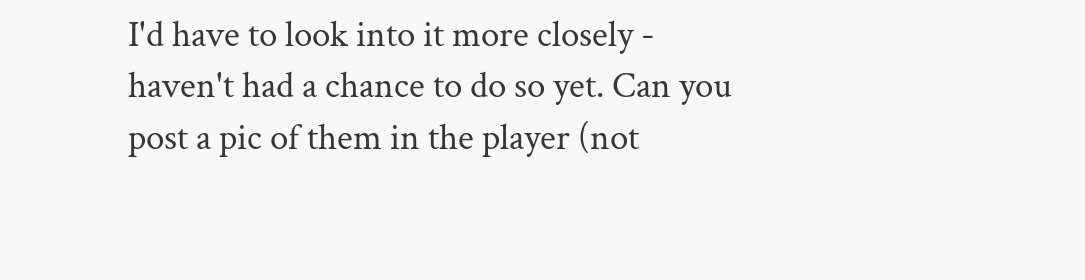I'd have to look into it more closely - haven't had a chance to do so yet. Can you post a pic of them in the player (not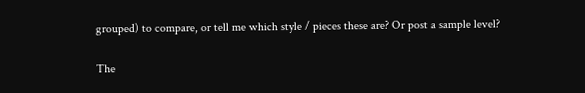grouped) to compare, or tell me which style / pieces these are? Or post a sample level?

The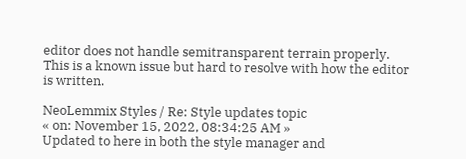editor does not handle semitransparent terrain properly. This is a known issue but hard to resolve with how the editor is written.

NeoLemmix Styles / Re: Style updates topic
« on: November 15, 2022, 08:34:25 AM »
Updated to here in both the style manager and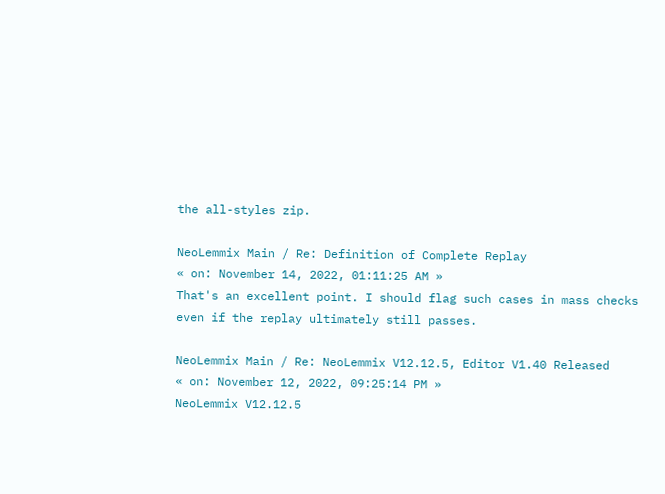the all-styles zip.

NeoLemmix Main / Re: Definition of Complete Replay
« on: November 14, 2022, 01:11:25 AM »
That's an excellent point. I should flag such cases in mass checks even if the replay ultimately still passes.

NeoLemmix Main / Re: NeoLemmix V12.12.5, Editor V1.40 Released
« on: November 12, 2022, 09:25:14 PM »
NeoLemmix V12.12.5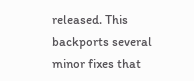released. This backports several minor fixes that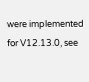were implemented for V12.13.0, see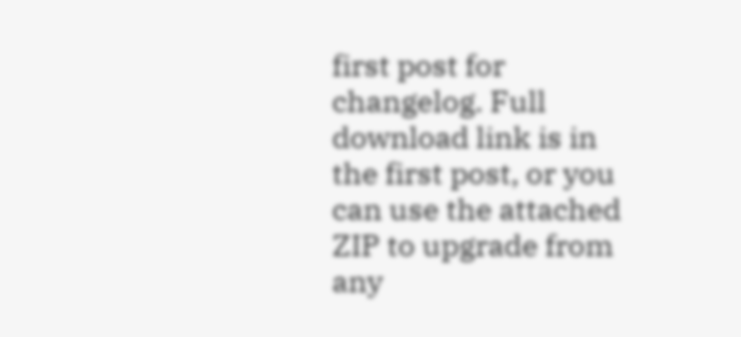first post for changelog. Full download link is in the first post, or you can use the attached ZIP to upgrade from any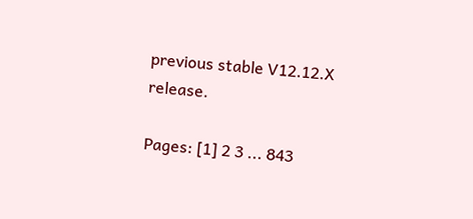previous stable V12.12.X release.

Pages: [1] 2 3 ... 843